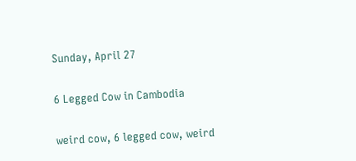Sunday, April 27

6 Legged Cow in Cambodia

weird cow, 6 legged cow, weird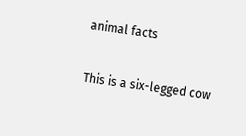animal facts

This is a six-legged cow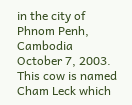in the city of Phnom Penh, Cambodia October 7, 2003. This cow is named Cham Leck which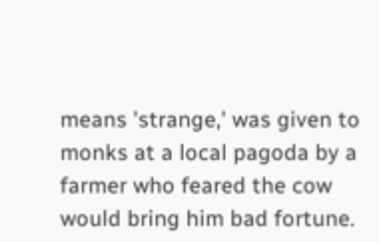means 'strange,' was given to monks at a local pagoda by a farmer who feared the cow would bring him bad fortune.